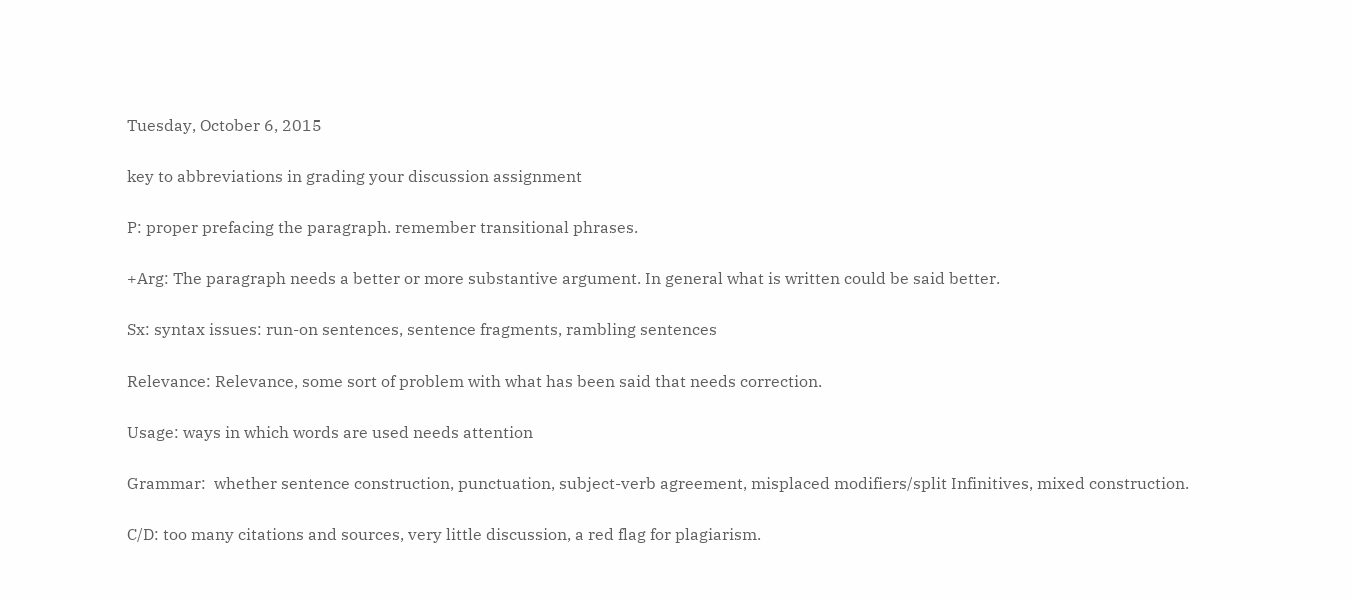Tuesday, October 6, 2015

key to abbreviations in grading your discussion assignment

P: proper prefacing the paragraph. remember transitional phrases.

+Arg: The paragraph needs a better or more substantive argument. In general what is written could be said better.

Sx: syntax issues: run-on sentences, sentence fragments, rambling sentences

Relevance: Relevance, some sort of problem with what has been said that needs correction.

Usage: ways in which words are used needs attention

Grammar:  whether sentence construction, punctuation, subject-verb agreement, misplaced modifiers/split Infinitives, mixed construction.

C/D: too many citations and sources, very little discussion, a red flag for plagiarism.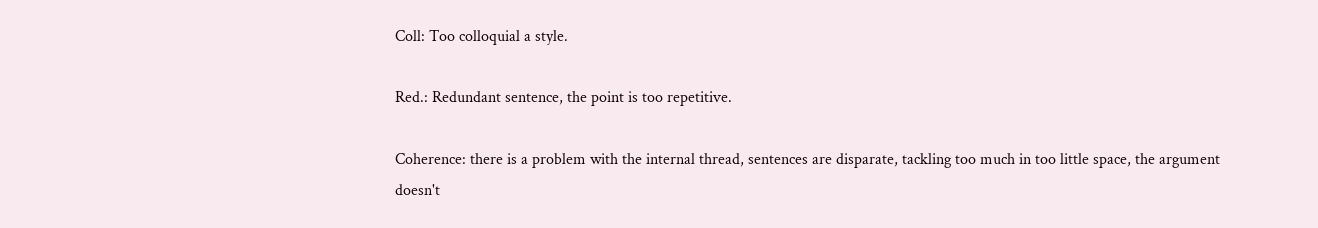Coll: Too colloquial a style.

Red.: Redundant sentence, the point is too repetitive.

Coherence: there is a problem with the internal thread, sentences are disparate, tackling too much in too little space, the argument doesn't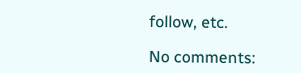follow, etc.

No comments: